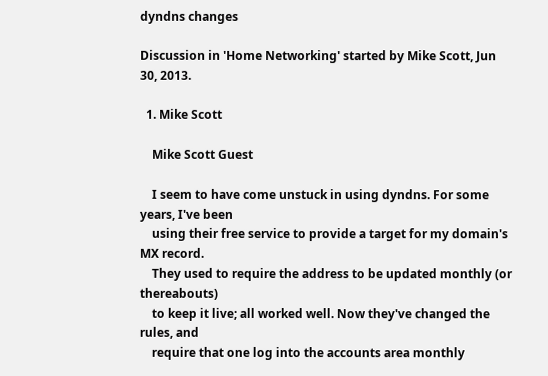dyndns changes

Discussion in 'Home Networking' started by Mike Scott, Jun 30, 2013.

  1. Mike Scott

    Mike Scott Guest

    I seem to have come unstuck in using dyndns. For some years, I've been
    using their free service to provide a target for my domain's MX record.
    They used to require the address to be updated monthly (or thereabouts)
    to keep it live; all worked well. Now they've changed the rules, and
    require that one log into the accounts area monthly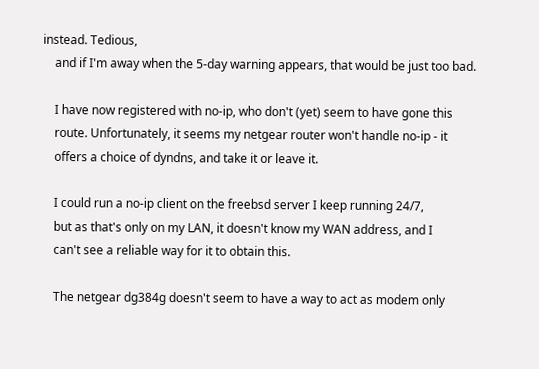instead. Tedious,
    and if I'm away when the 5-day warning appears, that would be just too bad.

    I have now registered with no-ip, who don't (yet) seem to have gone this
    route. Unfortunately, it seems my netgear router won't handle no-ip - it
    offers a choice of dyndns, and take it or leave it.

    I could run a no-ip client on the freebsd server I keep running 24/7,
    but as that's only on my LAN, it doesn't know my WAN address, and I
    can't see a reliable way for it to obtain this.

    The netgear dg384g doesn't seem to have a way to act as modem only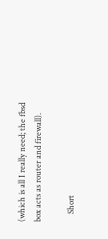(which is all I really need; the fbsd box acts as router and firewall).

    Short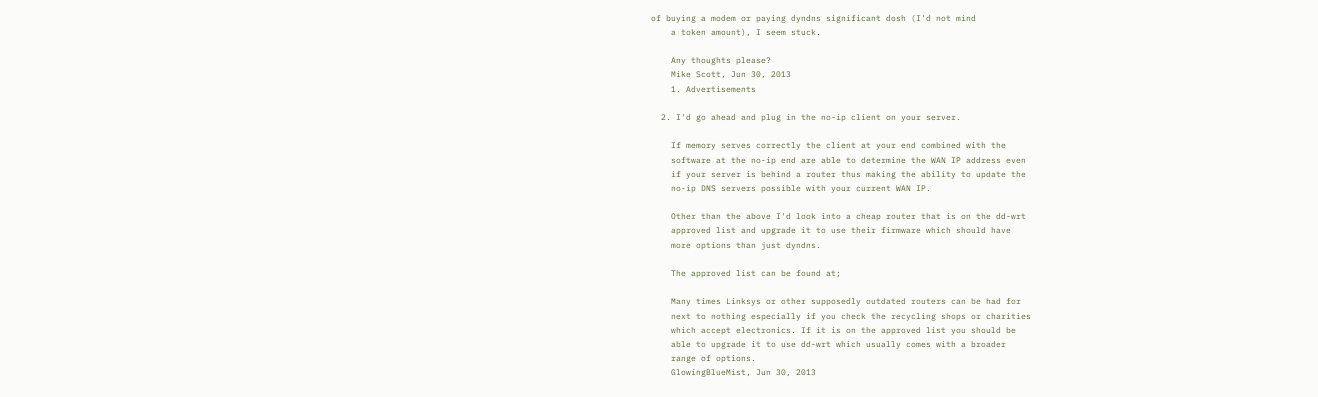of buying a modem or paying dyndns significant dosh (I'd not mind
    a token amount), I seem stuck.

    Any thoughts please?
    Mike Scott, Jun 30, 2013
    1. Advertisements

  2. I'd go ahead and plug in the no-ip client on your server.

    If memory serves correctly the client at your end combined with the
    software at the no-ip end are able to determine the WAN IP address even
    if your server is behind a router thus making the ability to update the
    no-ip DNS servers possible with your current WAN IP.

    Other than the above I'd look into a cheap router that is on the dd-wrt
    approved list and upgrade it to use their firmware which should have
    more options than just dyndns.

    The approved list can be found at;

    Many times Linksys or other supposedly outdated routers can be had for
    next to nothing especially if you check the recycling shops or charities
    which accept electronics. If it is on the approved list you should be
    able to upgrade it to use dd-wrt which usually comes with a broader
    range of options.
    GlowingBlueMist, Jun 30, 2013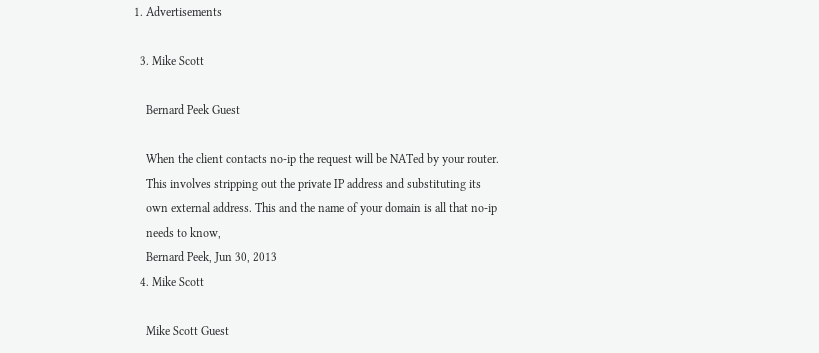1. Advertisements

  3. Mike Scott

    Bernard Peek Guest

    When the client contacts no-ip the request will be NATed by your router.
    This involves stripping out the private IP address and substituting its
    own external address. This and the name of your domain is all that no-ip
    needs to know,
    Bernard Peek, Jun 30, 2013
  4. Mike Scott

    Mike Scott Guest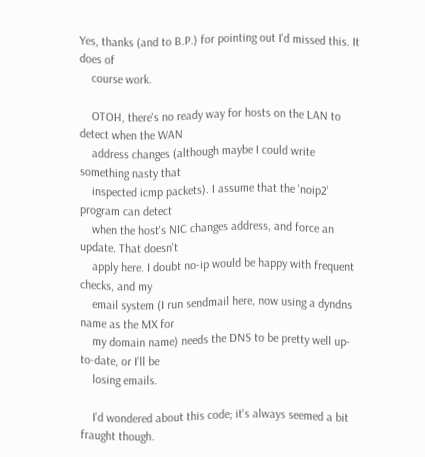Yes, thanks (and to B.P.) for pointing out I'd missed this. It does of
    course work.

    OTOH, there's no ready way for hosts on the LAN to detect when the WAN
    address changes (although maybe I could write something nasty that
    inspected icmp packets). I assume that the 'noip2' program can detect
    when the host's NIC changes address, and force an update. That doesn't
    apply here. I doubt no-ip would be happy with frequent checks, and my
    email system (I run sendmail here, now using a dyndns name as the MX for
    my domain name) needs the DNS to be pretty well up-to-date, or I'll be
    losing emails.

    I'd wondered about this code; it's always seemed a bit fraught though.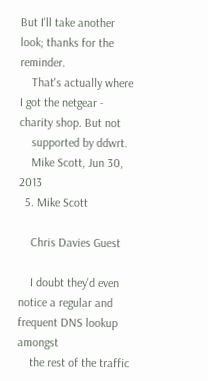But I'll take another look; thanks for the reminder.
    That's actually where I got the netgear - charity shop. But not
    supported by ddwrt.
    Mike Scott, Jun 30, 2013
  5. Mike Scott

    Chris Davies Guest

    I doubt they'd even notice a regular and frequent DNS lookup amongst
    the rest of the traffic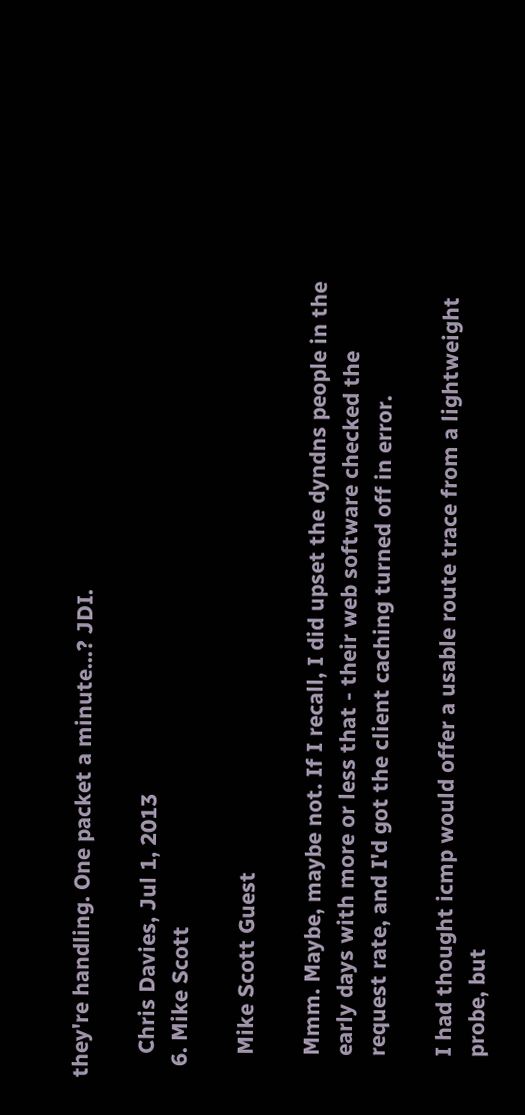they're handling. One packet a minute...? JDI.

    Chris Davies, Jul 1, 2013
  6. Mike Scott

    Mike Scott Guest

    Mmm. Maybe, maybe not. If I recall, I did upset the dyndns people in the
    early days with more or less that - their web software checked the
    request rate, and I'd got the client caching turned off in error.

    I had thought icmp would offer a usable route trace from a lightweight
    probe, but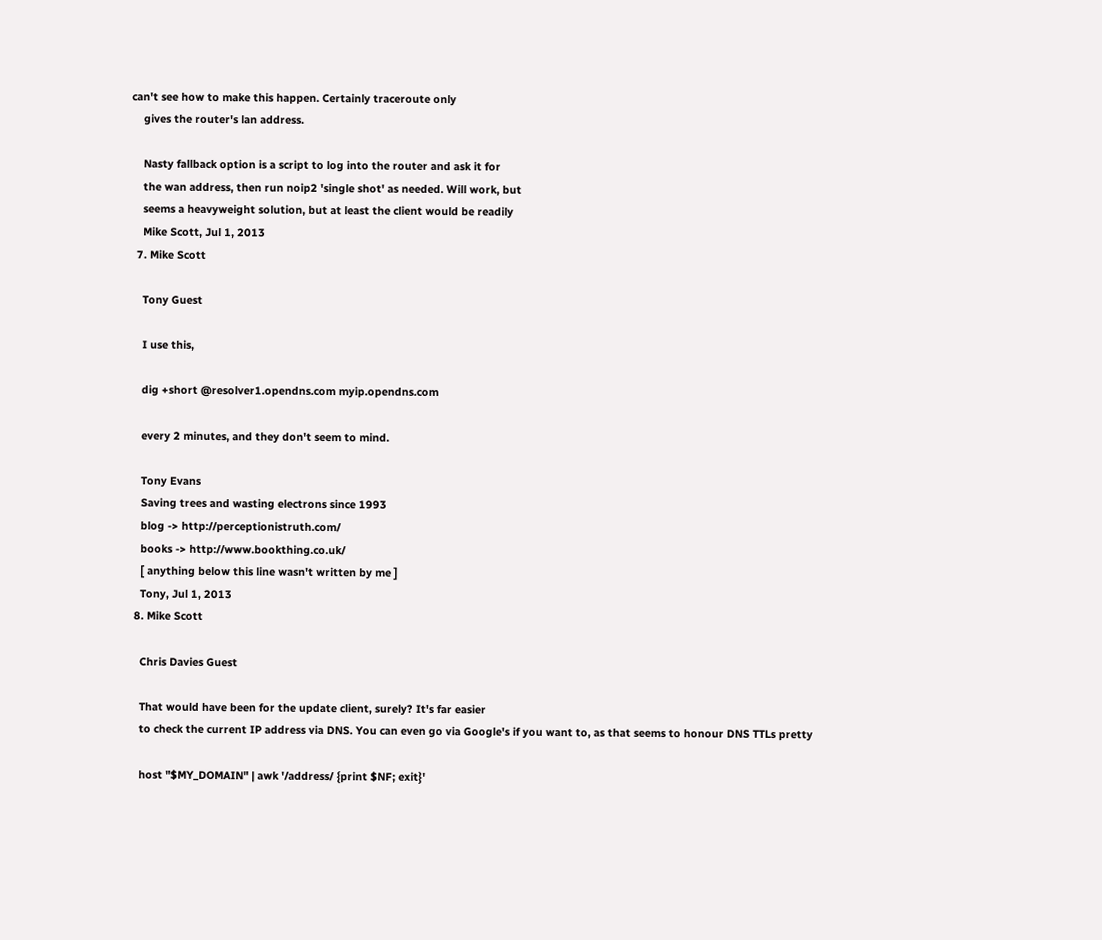can't see how to make this happen. Certainly traceroute only
    gives the router's lan address.

    Nasty fallback option is a script to log into the router and ask it for
    the wan address, then run noip2 'single shot' as needed. Will work, but
    seems a heavyweight solution, but at least the client would be readily
    Mike Scott, Jul 1, 2013
  7. Mike Scott

    Tony Guest

    I use this,

    dig +short @resolver1.opendns.com myip.opendns.com

    every 2 minutes, and they don't seem to mind.

    Tony Evans
    Saving trees and wasting electrons since 1993
    blog -> http://perceptionistruth.com/
    books -> http://www.bookthing.co.uk/
    [ anything below this line wasn't written by me ]
    Tony, Jul 1, 2013
  8. Mike Scott

    Chris Davies Guest

    That would have been for the update client, surely? It's far easier
    to check the current IP address via DNS. You can even go via Google's if you want to, as that seems to honour DNS TTLs pretty

    host "$MY_DOMAIN" | awk '/address/ {print $NF; exit}'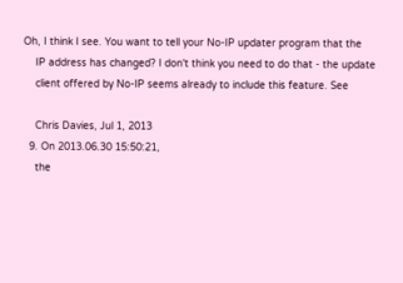Oh, I think I see. You want to tell your No-IP updater program that the
    IP address has changed? I don't think you need to do that - the update
    client offered by No-IP seems already to include this feature. See

    Chris Davies, Jul 1, 2013
  9. On 2013.06.30 15:50:21,
    the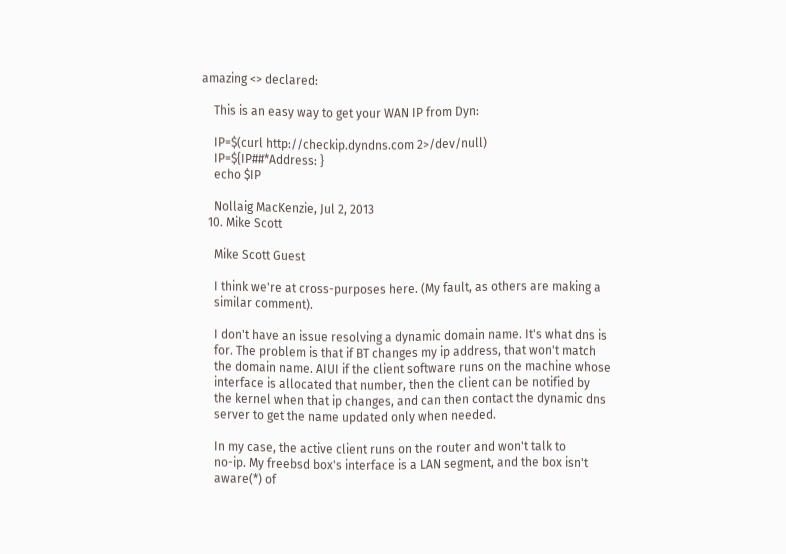amazing <> declared:

    This is an easy way to get your WAN IP from Dyn:

    IP=$(curl http://checkip.dyndns.com 2>/dev/null)
    IP=${IP##*Address: }
    echo $IP

    Nollaig MacKenzie, Jul 2, 2013
  10. Mike Scott

    Mike Scott Guest

    I think we're at cross-purposes here. (My fault, as others are making a
    similar comment).

    I don't have an issue resolving a dynamic domain name. It's what dns is
    for. The problem is that if BT changes my ip address, that won't match
    the domain name. AIUI if the client software runs on the machine whose
    interface is allocated that number, then the client can be notified by
    the kernel when that ip changes, and can then contact the dynamic dns
    server to get the name updated only when needed.

    In my case, the active client runs on the router and won't talk to
    no-ip. My freebsd box's interface is a LAN segment, and the box isn't
    aware(*) of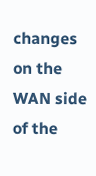changes on the WAN side of the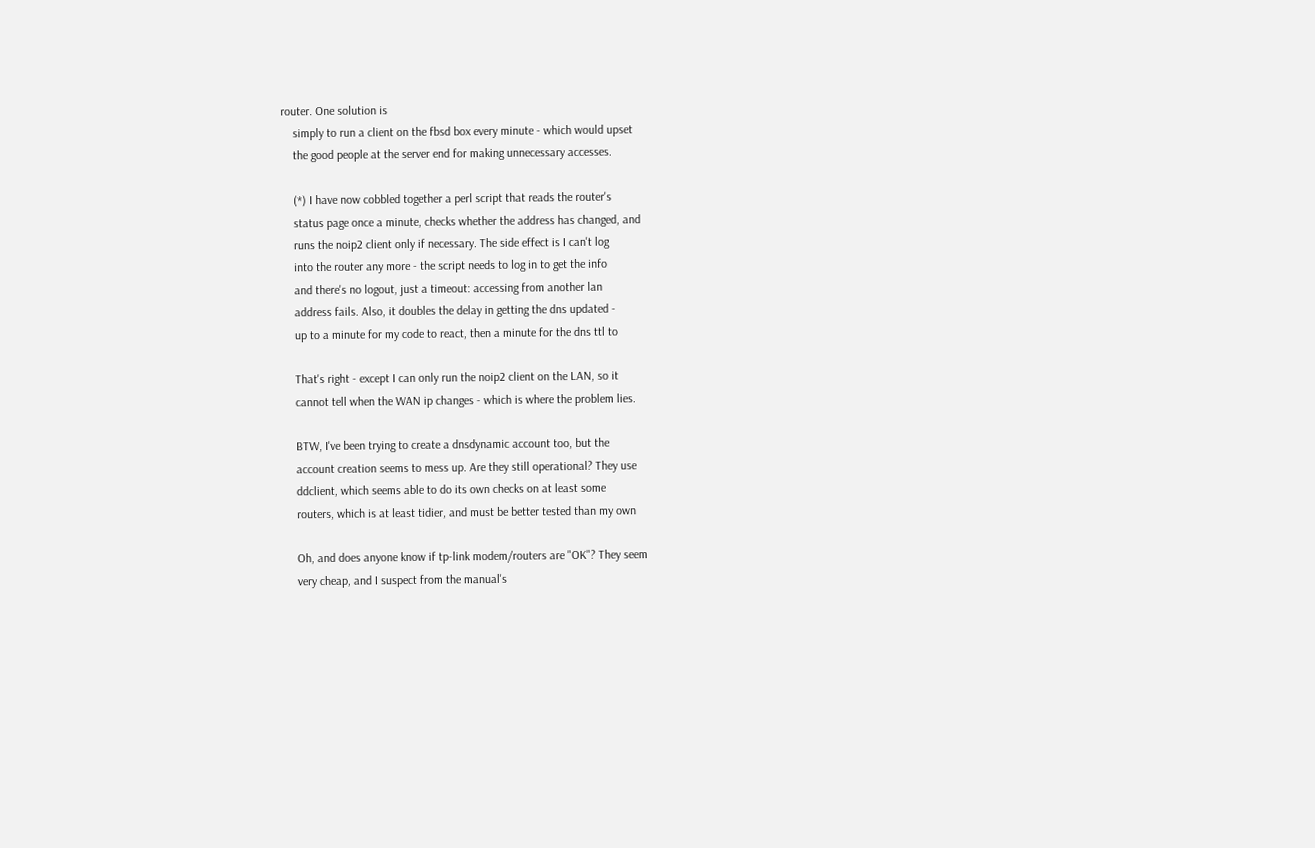router. One solution is
    simply to run a client on the fbsd box every minute - which would upset
    the good people at the server end for making unnecessary accesses.

    (*) I have now cobbled together a perl script that reads the router's
    status page once a minute, checks whether the address has changed, and
    runs the noip2 client only if necessary. The side effect is I can't log
    into the router any more - the script needs to log in to get the info
    and there's no logout, just a timeout: accessing from another lan
    address fails. Also, it doubles the delay in getting the dns updated -
    up to a minute for my code to react, then a minute for the dns ttl to

    That's right - except I can only run the noip2 client on the LAN, so it
    cannot tell when the WAN ip changes - which is where the problem lies.

    BTW, I've been trying to create a dnsdynamic account too, but the
    account creation seems to mess up. Are they still operational? They use
    ddclient, which seems able to do its own checks on at least some
    routers, which is at least tidier, and must be better tested than my own

    Oh, and does anyone know if tp-link modem/routers are "OK"? They seem
    very cheap, and I suspect from the manual's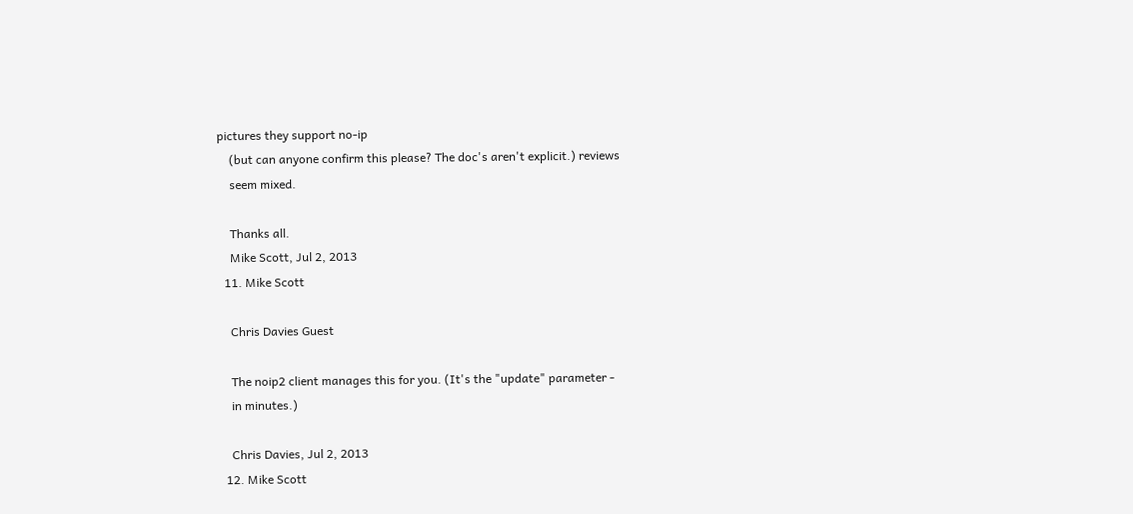pictures they support no-ip
    (but can anyone confirm this please? The doc's aren't explicit.) reviews
    seem mixed.

    Thanks all.
    Mike Scott, Jul 2, 2013
  11. Mike Scott

    Chris Davies Guest

    The noip2 client manages this for you. (It's the "update" parameter -
    in minutes.)

    Chris Davies, Jul 2, 2013
  12. Mike Scott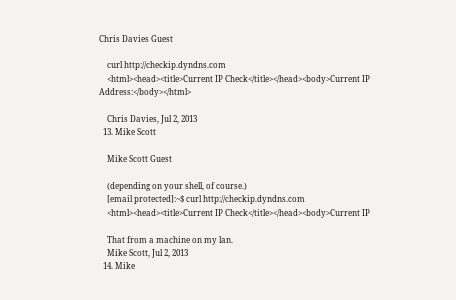Chris Davies Guest

    curl http://checkip.dyndns.com
    <html><head><title>Current IP Check</title></head><body>Current IP Address:</body></html>

    Chris Davies, Jul 2, 2013
  13. Mike Scott

    Mike Scott Guest

    (depending on your shell, of course.)
    [email protected]:~$ curl http://checkip.dyndns.com
    <html><head><title>Current IP Check</title></head><body>Current IP

    That from a machine on my lan.
    Mike Scott, Jul 2, 2013
  14. Mike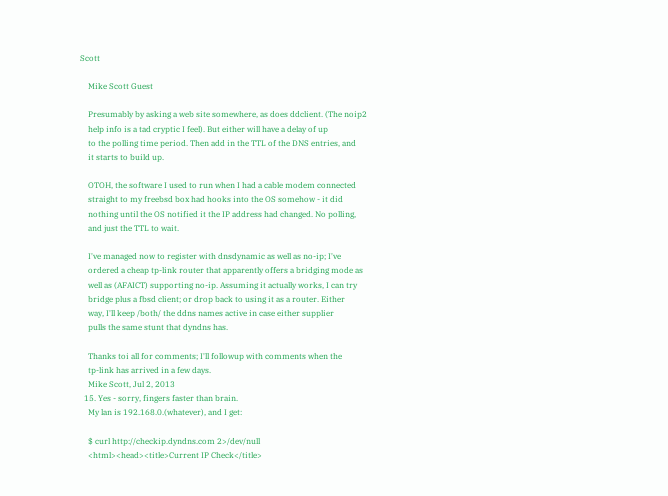Scott

    Mike Scott Guest

    Presumably by asking a web site somewhere, as does ddclient. (The noip2
    help info is a tad cryptic I feel). But either will have a delay of up
    to the polling time period. Then add in the TTL of the DNS entries, and
    it starts to build up.

    OTOH, the software I used to run when I had a cable modem connected
    straight to my freebsd box had hooks into the OS somehow - it did
    nothing until the OS notified it the IP address had changed. No polling,
    and just the TTL to wait.

    I've managed now to register with dnsdynamic as well as no-ip; I've
    ordered a cheap tp-link router that apparently offers a bridging mode as
    well as (AFAICT) supporting no-ip. Assuming it actually works, I can try
    bridge plus a fbsd client; or drop back to using it as a router. Either
    way, I'll keep /both/ the ddns names active in case either supplier
    pulls the same stunt that dyndns has.

    Thanks toi all for comments; I'll followup with comments when the
    tp-link has arrived in a few days.
    Mike Scott, Jul 2, 2013
  15. Yes - sorry, fingers faster than brain.
    My lan is 192.168.0.(whatever), and I get:

    $ curl http://checkip.dyndns.com 2>/dev/null
    <html><head><title>Current IP Check</title>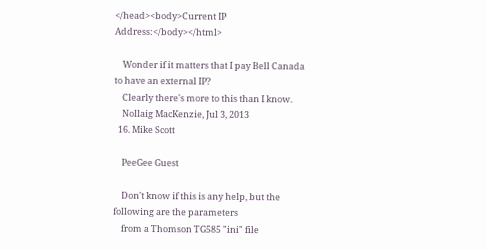</head><body>Current IP Address:</body></html>

    Wonder if it matters that I pay Bell Canada to have an external IP?
    Clearly there's more to this than I know.
    Nollaig MacKenzie, Jul 3, 2013
  16. Mike Scott

    PeeGee Guest

    Don't know if this is any help, but the following are the parameters
    from a Thomson TG585 "ini" file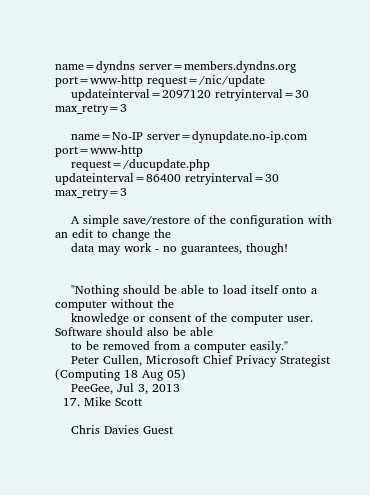name=dyndns server=members.dyndns.org port=www-http request=/nic/update
    updateinterval=2097120 retryinterval=30 max_retry=3

    name=No-IP server=dynupdate.no-ip.com port=www-http
    request=/ducupdate.php updateinterval=86400 retryinterval=30 max_retry=3

    A simple save/restore of the configuration with an edit to change the
    data may work - no guarantees, though!


    "Nothing should be able to load itself onto a computer without the
    knowledge or consent of the computer user. Software should also be able
    to be removed from a computer easily."
    Peter Cullen, Microsoft Chief Privacy Strategist (Computing 18 Aug 05)
    PeeGee, Jul 3, 2013
  17. Mike Scott

    Chris Davies Guest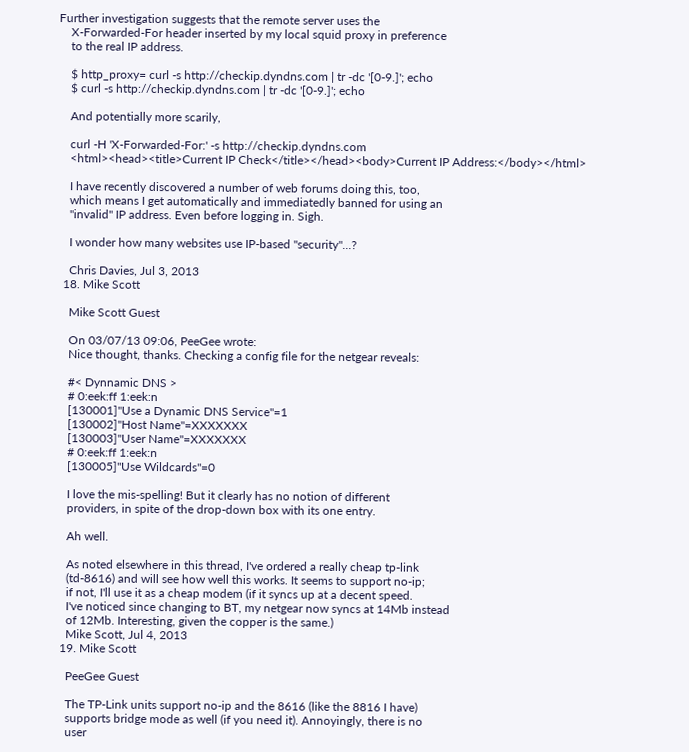Further investigation suggests that the remote server uses the
    X-Forwarded-For header inserted by my local squid proxy in preference
    to the real IP address.

    $ http_proxy= curl -s http://checkip.dyndns.com | tr -dc '[0-9.]'; echo
    $ curl -s http://checkip.dyndns.com | tr -dc '[0-9.]'; echo

    And potentially more scarily,

    curl -H 'X-Forwarded-For:' -s http://checkip.dyndns.com
    <html><head><title>Current IP Check</title></head><body>Current IP Address:</body></html>

    I have recently discovered a number of web forums doing this, too,
    which means I get automatically and immediatedly banned for using an
    "invalid" IP address. Even before logging in. Sigh.

    I wonder how many websites use IP-based "security"...?

    Chris Davies, Jul 3, 2013
  18. Mike Scott

    Mike Scott Guest

    On 03/07/13 09:06, PeeGee wrote:
    Nice thought, thanks. Checking a config file for the netgear reveals:

    #< Dynnamic DNS >
    # 0:eek:ff 1:eek:n
    [130001]"Use a Dynamic DNS Service"=1
    [130002]"Host Name"=XXXXXXX
    [130003]"User Name"=XXXXXXX
    # 0:eek:ff 1:eek:n
    [130005]"Use Wildcards"=0

    I love the mis-spelling! But it clearly has no notion of different
    providers, in spite of the drop-down box with its one entry.

    Ah well.

    As noted elsewhere in this thread, I've ordered a really cheap tp-link
    (td-8616) and will see how well this works. It seems to support no-ip;
    if not, I'll use it as a cheap modem (if it syncs up at a decent speed.
    I've noticed since changing to BT, my netgear now syncs at 14Mb instead
    of 12Mb. Interesting, given the copper is the same.)
    Mike Scott, Jul 4, 2013
  19. Mike Scott

    PeeGee Guest

    The TP-Link units support no-ip and the 8616 (like the 8816 I have)
    supports bridge mode as well (if you need it). Annoyingly, there is no
    user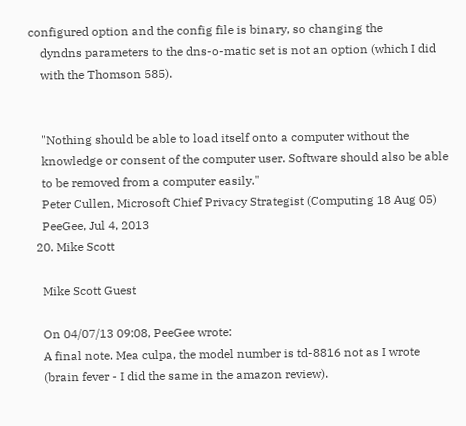configured option and the config file is binary, so changing the
    dyndns parameters to the dns-o-matic set is not an option (which I did
    with the Thomson 585).


    "Nothing should be able to load itself onto a computer without the
    knowledge or consent of the computer user. Software should also be able
    to be removed from a computer easily."
    Peter Cullen, Microsoft Chief Privacy Strategist (Computing 18 Aug 05)
    PeeGee, Jul 4, 2013
  20. Mike Scott

    Mike Scott Guest

    On 04/07/13 09:08, PeeGee wrote:
    A final note. Mea culpa, the model number is td-8816 not as I wrote
    (brain fever - I did the same in the amazon review).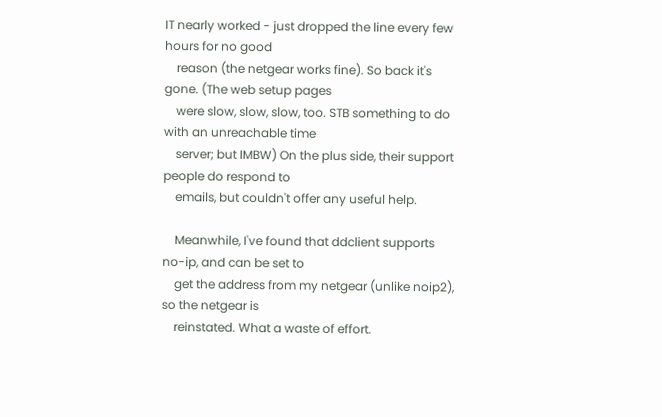IT nearly worked - just dropped the line every few hours for no good
    reason (the netgear works fine). So back it's gone. (The web setup pages
    were slow, slow, slow, too. STB something to do with an unreachable time
    server; but IMBW) On the plus side, their support people do respond to
    emails, but couldn't offer any useful help.

    Meanwhile, I've found that ddclient supports no-ip, and can be set to
    get the address from my netgear (unlike noip2), so the netgear is
    reinstated. What a waste of effort.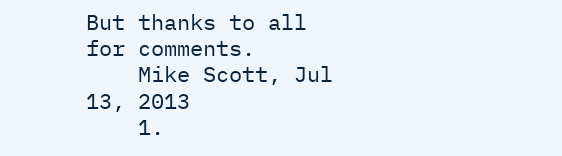But thanks to all for comments.
    Mike Scott, Jul 13, 2013
    1.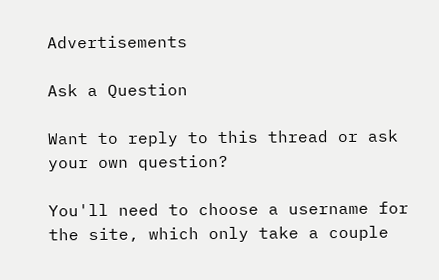Advertisements

Ask a Question

Want to reply to this thread or ask your own question?

You'll need to choose a username for the site, which only take a couple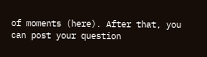of moments (here). After that, you can post your question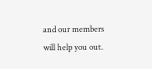and our members will help you out.